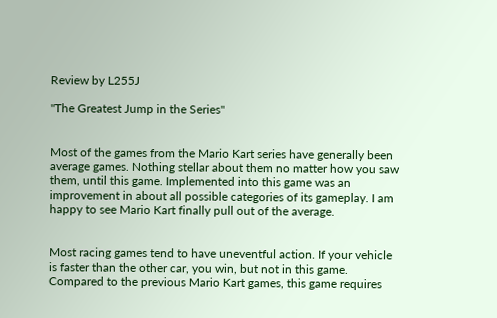Review by L255J

"The Greatest Jump in the Series"


Most of the games from the Mario Kart series have generally been average games. Nothing stellar about them no matter how you saw them, until this game. Implemented into this game was an improvement in about all possible categories of its gameplay. I am happy to see Mario Kart finally pull out of the average.


Most racing games tend to have uneventful action. If your vehicle is faster than the other car, you win, but not in this game. Compared to the previous Mario Kart games, this game requires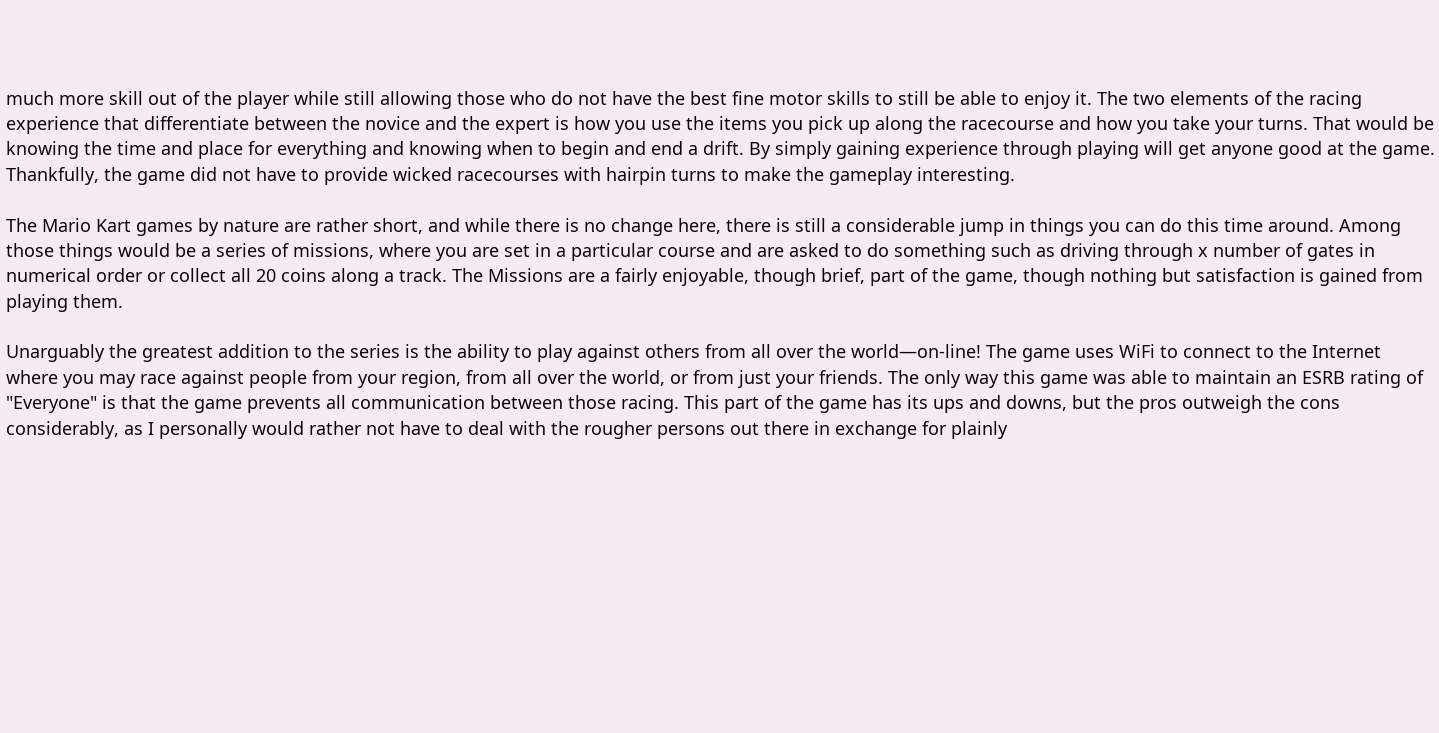much more skill out of the player while still allowing those who do not have the best fine motor skills to still be able to enjoy it. The two elements of the racing experience that differentiate between the novice and the expert is how you use the items you pick up along the racecourse and how you take your turns. That would be knowing the time and place for everything and knowing when to begin and end a drift. By simply gaining experience through playing will get anyone good at the game. Thankfully, the game did not have to provide wicked racecourses with hairpin turns to make the gameplay interesting.

The Mario Kart games by nature are rather short, and while there is no change here, there is still a considerable jump in things you can do this time around. Among those things would be a series of missions, where you are set in a particular course and are asked to do something such as driving through x number of gates in numerical order or collect all 20 coins along a track. The Missions are a fairly enjoyable, though brief, part of the game, though nothing but satisfaction is gained from playing them.

Unarguably the greatest addition to the series is the ability to play against others from all over the world—on-line! The game uses WiFi to connect to the Internet where you may race against people from your region, from all over the world, or from just your friends. The only way this game was able to maintain an ESRB rating of "Everyone" is that the game prevents all communication between those racing. This part of the game has its ups and downs, but the pros outweigh the cons considerably, as I personally would rather not have to deal with the rougher persons out there in exchange for plainly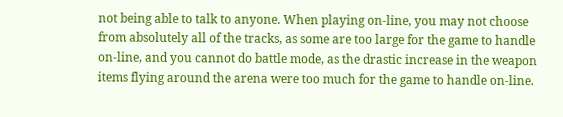not being able to talk to anyone. When playing on-line, you may not choose from absolutely all of the tracks, as some are too large for the game to handle on-line, and you cannot do battle mode, as the drastic increase in the weapon items flying around the arena were too much for the game to handle on-line.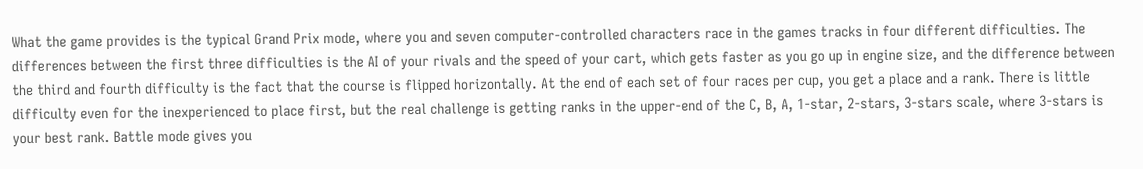What the game provides is the typical Grand Prix mode, where you and seven computer-controlled characters race in the games tracks in four different difficulties. The differences between the first three difficulties is the AI of your rivals and the speed of your cart, which gets faster as you go up in engine size, and the difference between the third and fourth difficulty is the fact that the course is flipped horizontally. At the end of each set of four races per cup, you get a place and a rank. There is little difficulty even for the inexperienced to place first, but the real challenge is getting ranks in the upper-end of the C, B, A, 1-star, 2-stars, 3-stars scale, where 3-stars is your best rank. Battle mode gives you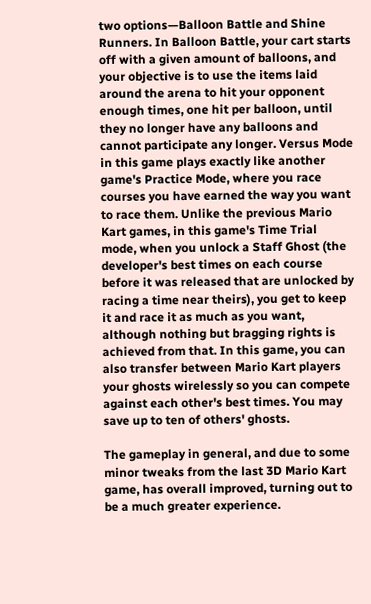two options—Balloon Battle and Shine Runners. In Balloon Battle, your cart starts off with a given amount of balloons, and your objective is to use the items laid around the arena to hit your opponent enough times, one hit per balloon, until they no longer have any balloons and cannot participate any longer. Versus Mode in this game plays exactly like another game's Practice Mode, where you race courses you have earned the way you want to race them. Unlike the previous Mario Kart games, in this game's Time Trial mode, when you unlock a Staff Ghost (the developer's best times on each course before it was released that are unlocked by racing a time near theirs), you get to keep it and race it as much as you want, although nothing but bragging rights is achieved from that. In this game, you can also transfer between Mario Kart players your ghosts wirelessly so you can compete against each other's best times. You may save up to ten of others' ghosts.

The gameplay in general, and due to some minor tweaks from the last 3D Mario Kart game, has overall improved, turning out to be a much greater experience.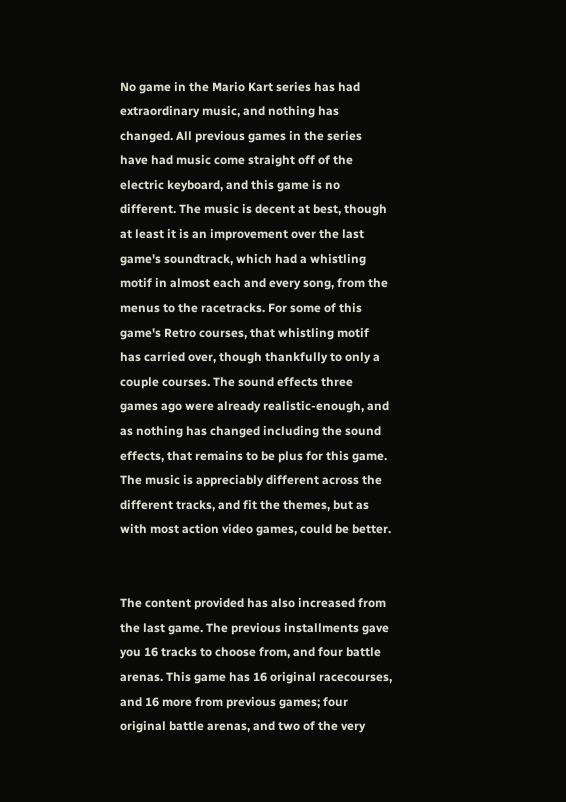No game in the Mario Kart series has had extraordinary music, and nothing has changed. All previous games in the series have had music come straight off of the electric keyboard, and this game is no different. The music is decent at best, though at least it is an improvement over the last game's soundtrack, which had a whistling motif in almost each and every song, from the menus to the racetracks. For some of this game's Retro courses, that whistling motif has carried over, though thankfully to only a couple courses. The sound effects three games ago were already realistic-enough, and as nothing has changed including the sound effects, that remains to be plus for this game. The music is appreciably different across the different tracks, and fit the themes, but as with most action video games, could be better.


The content provided has also increased from the last game. The previous installments gave you 16 tracks to choose from, and four battle arenas. This game has 16 original racecourses, and 16 more from previous games; four original battle arenas, and two of the very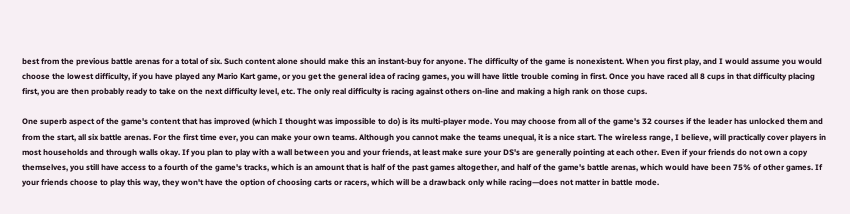best from the previous battle arenas for a total of six. Such content alone should make this an instant-buy for anyone. The difficulty of the game is nonexistent. When you first play, and I would assume you would choose the lowest difficulty, if you have played any Mario Kart game, or you get the general idea of racing games, you will have little trouble coming in first. Once you have raced all 8 cups in that difficulty placing first, you are then probably ready to take on the next difficulty level, etc. The only real difficulty is racing against others on-line and making a high rank on those cups.

One superb aspect of the game's content that has improved (which I thought was impossible to do) is its multi-player mode. You may choose from all of the game's 32 courses if the leader has unlocked them and from the start, all six battle arenas. For the first time ever, you can make your own teams. Although you cannot make the teams unequal, it is a nice start. The wireless range, I believe, will practically cover players in most households and through walls okay. If you plan to play with a wall between you and your friends, at least make sure your DS's are generally pointing at each other. Even if your friends do not own a copy themselves, you still have access to a fourth of the game's tracks, which is an amount that is half of the past games altogether, and half of the game's battle arenas, which would have been 75% of other games. If your friends choose to play this way, they won't have the option of choosing carts or racers, which will be a drawback only while racing—does not matter in battle mode.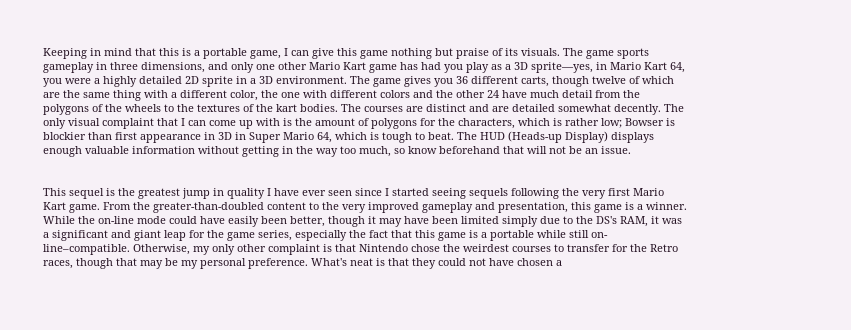Keeping in mind that this is a portable game, I can give this game nothing but praise of its visuals. The game sports gameplay in three dimensions, and only one other Mario Kart game has had you play as a 3D sprite—yes, in Mario Kart 64, you were a highly detailed 2D sprite in a 3D environment. The game gives you 36 different carts, though twelve of which are the same thing with a different color, the one with different colors and the other 24 have much detail from the polygons of the wheels to the textures of the kart bodies. The courses are distinct and are detailed somewhat decently. The only visual complaint that I can come up with is the amount of polygons for the characters, which is rather low; Bowser is blockier than first appearance in 3D in Super Mario 64, which is tough to beat. The HUD (Heads-up Display) displays enough valuable information without getting in the way too much, so know beforehand that will not be an issue.


This sequel is the greatest jump in quality I have ever seen since I started seeing sequels following the very first Mario Kart game. From the greater-than-doubled content to the very improved gameplay and presentation, this game is a winner. While the on-line mode could have easily been better, though it may have been limited simply due to the DS's RAM, it was a significant and giant leap for the game series, especially the fact that this game is a portable while still on-line–compatible. Otherwise, my only other complaint is that Nintendo chose the weirdest courses to transfer for the Retro races, though that may be my personal preference. What's neat is that they could not have chosen a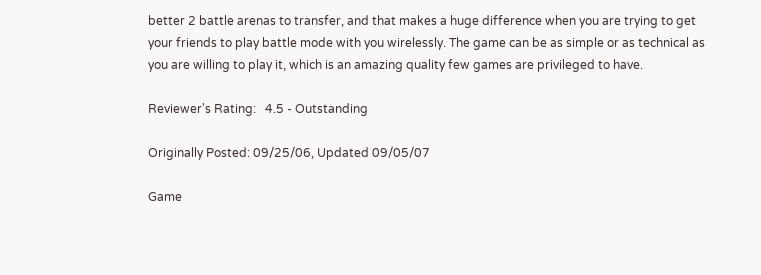better 2 battle arenas to transfer, and that makes a huge difference when you are trying to get your friends to play battle mode with you wirelessly. The game can be as simple or as technical as you are willing to play it, which is an amazing quality few games are privileged to have.

Reviewer's Rating:   4.5 - Outstanding

Originally Posted: 09/25/06, Updated 09/05/07

Game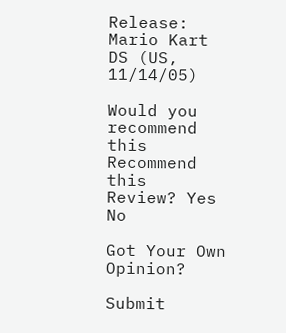Release: Mario Kart DS (US, 11/14/05)

Would you recommend this
Recommend this
Review? Yes No

Got Your Own Opinion?

Submit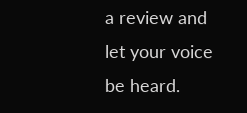a review and let your voice be heard.